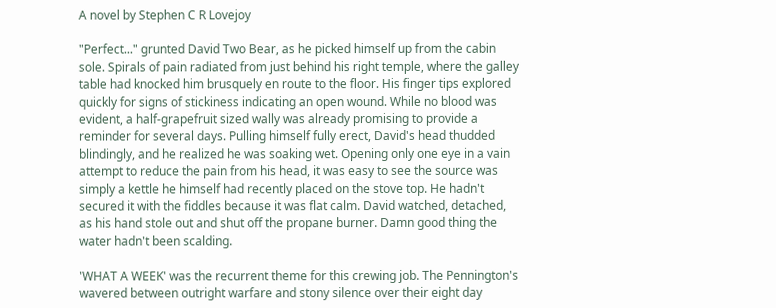A novel by Stephen C R Lovejoy

"Perfect..." grunted David Two Bear, as he picked himself up from the cabin sole. Spirals of pain radiated from just behind his right temple, where the galley table had knocked him brusquely en route to the floor. His finger tips explored quickly for signs of stickiness indicating an open wound. While no blood was evident, a half-grapefruit sized wally was already promising to provide a reminder for several days. Pulling himself fully erect, David's head thudded blindingly, and he realized he was soaking wet. Opening only one eye in a vain attempt to reduce the pain from his head, it was easy to see the source was simply a kettle he himself had recently placed on the stove top. He hadn't secured it with the fiddles because it was flat calm. David watched, detached, as his hand stole out and shut off the propane burner. Damn good thing the water hadn't been scalding.

'WHAT A WEEK' was the recurrent theme for this crewing job. The Pennington's wavered between outright warfare and stony silence over their eight day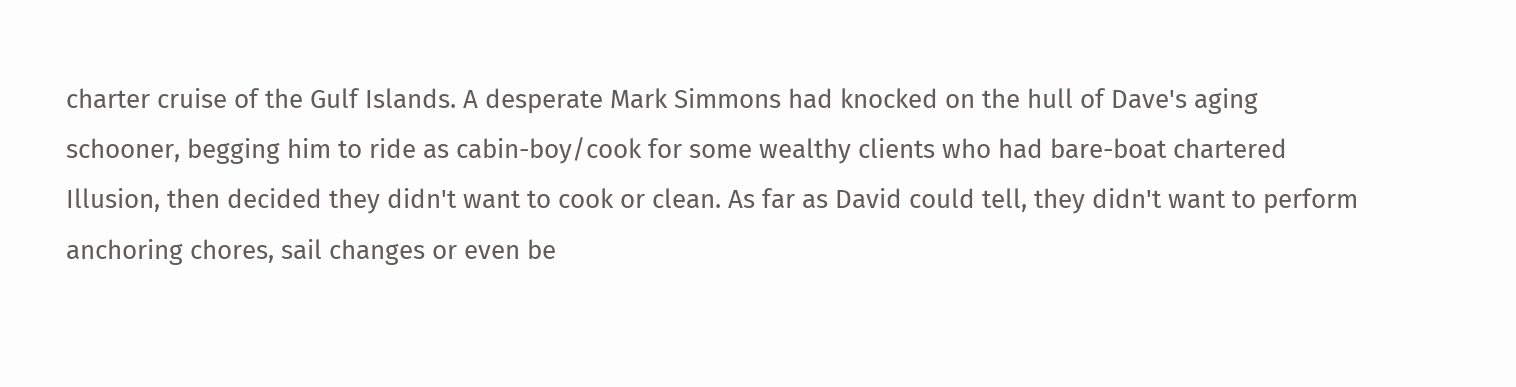charter cruise of the Gulf Islands. A desperate Mark Simmons had knocked on the hull of Dave's aging schooner, begging him to ride as cabin-boy/cook for some wealthy clients who had bare-boat chartered Illusion, then decided they didn't want to cook or clean. As far as David could tell, they didn't want to perform anchoring chores, sail changes or even be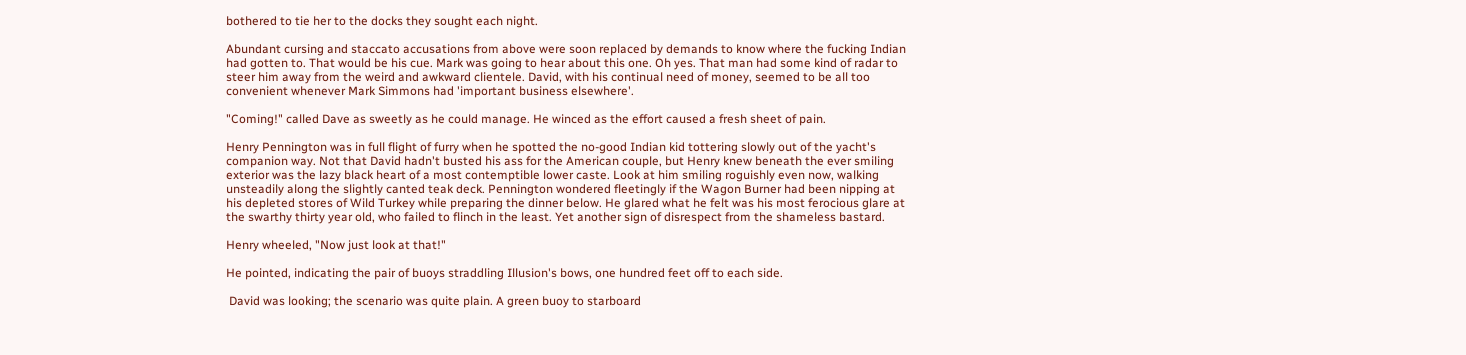bothered to tie her to the docks they sought each night.

Abundant cursing and staccato accusations from above were soon replaced by demands to know where the fucking Indian had gotten to. That would be his cue. Mark was going to hear about this one. Oh yes. That man had some kind of radar to steer him away from the weird and awkward clientele. David, with his continual need of money, seemed to be all too convenient whenever Mark Simmons had 'important business elsewhere'.

"Coming!" called Dave as sweetly as he could manage. He winced as the effort caused a fresh sheet of pain.

Henry Pennington was in full flight of furry when he spotted the no-good Indian kid tottering slowly out of the yacht's companion way. Not that David hadn't busted his ass for the American couple, but Henry knew beneath the ever smiling exterior was the lazy black heart of a most contemptible lower caste. Look at him smiling roguishly even now, walking unsteadily along the slightly canted teak deck. Pennington wondered fleetingly if the Wagon Burner had been nipping at his depleted stores of Wild Turkey while preparing the dinner below. He glared what he felt was his most ferocious glare at the swarthy thirty year old, who failed to flinch in the least. Yet another sign of disrespect from the shameless bastard.

Henry wheeled, "Now just look at that!"

He pointed, indicating the pair of buoys straddling Illusion's bows, one hundred feet off to each side.

 David was looking; the scenario was quite plain. A green buoy to starboard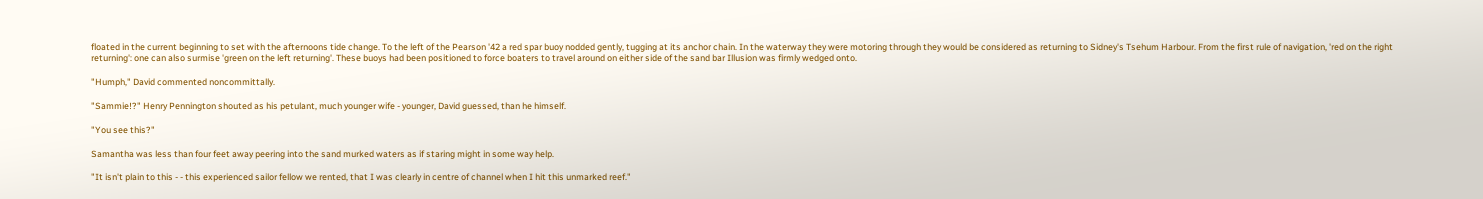floated in the current beginning to set with the afternoons tide change. To the left of the Pearson '42 a red spar buoy nodded gently, tugging at its anchor chain. In the waterway they were motoring through they would be considered as returning to Sidney's Tsehum Harbour. From the first rule of navigation, 'red on the right returning': one can also surmise 'green on the left returning'. These buoys had been positioned to force boaters to travel around on either side of the sand bar Illusion was firmly wedged onto.

"Humph," David commented noncommittally.

"Sammie!?" Henry Pennington shouted as his petulant, much younger wife - younger, David guessed, than he himself.

"You see this?"

Samantha was less than four feet away peering into the sand murked waters as if staring might in some way help.

"It isn't plain to this - - this experienced sailor fellow we rented, that I was clearly in centre of channel when I hit this unmarked reef."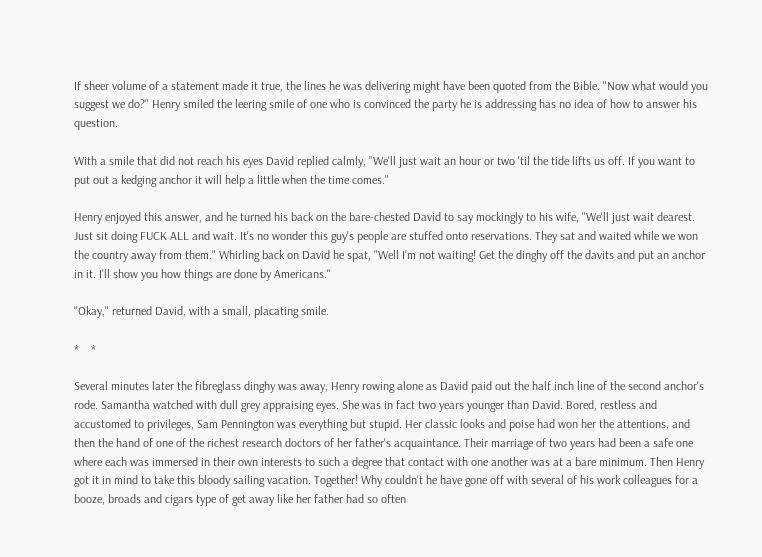If sheer volume of a statement made it true, the lines he was delivering might have been quoted from the Bible. "Now what would you suggest we do?" Henry smiled the leering smile of one who is convinced the party he is addressing has no idea of how to answer his question.

With a smile that did not reach his eyes David replied calmly, "We'll just wait an hour or two 'til the tide lifts us off. If you want to put out a kedging anchor it will help a little when the time comes."

Henry enjoyed this answer, and he turned his back on the bare-chested David to say mockingly to his wife, "We'll just wait dearest. Just sit doing FUCK ALL and wait. It's no wonder this guy's people are stuffed onto reservations. They sat and waited while we won the country away from them." Whirling back on David he spat, "Well I'm not waiting! Get the dinghy off the davits and put an anchor in it. I'll show you how things are done by Americans."

"Okay," returned David, with a small, placating smile.

*    *

Several minutes later the fibreglass dinghy was away, Henry rowing alone as David paid out the half inch line of the second anchor's rode. Samantha watched with dull grey appraising eyes. She was in fact two years younger than David. Bored, restless and accustomed to privileges, Sam Pennington was everything but stupid. Her classic looks and poise had won her the attentions, and then the hand of one of the richest research doctors of her father's acquaintance. Their marriage of two years had been a safe one where each was immersed in their own interests to such a degree that contact with one another was at a bare minimum. Then Henry got it in mind to take this bloody sailing vacation. Together! Why couldn't he have gone off with several of his work colleagues for a booze, broads and cigars type of get away like her father had so often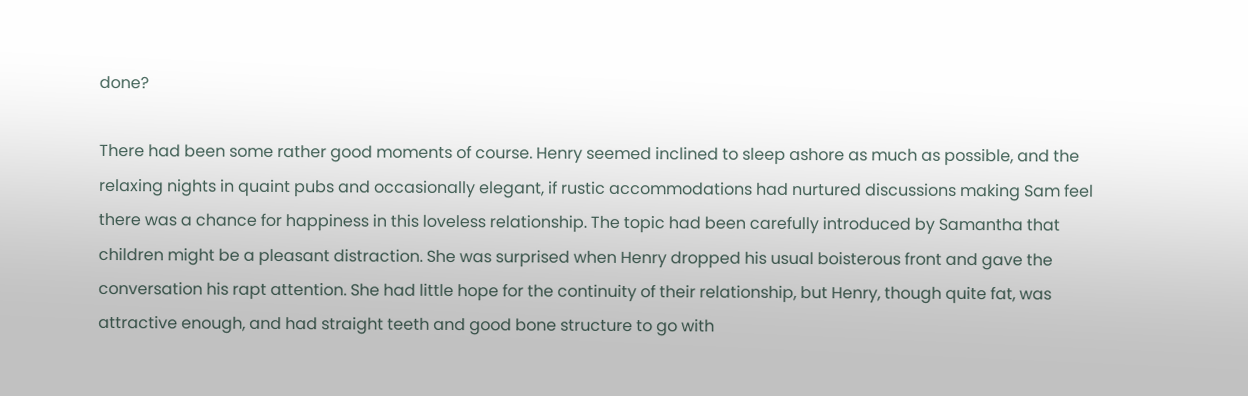done?

There had been some rather good moments of course. Henry seemed inclined to sleep ashore as much as possible, and the relaxing nights in quaint pubs and occasionally elegant, if rustic accommodations had nurtured discussions making Sam feel there was a chance for happiness in this loveless relationship. The topic had been carefully introduced by Samantha that children might be a pleasant distraction. She was surprised when Henry dropped his usual boisterous front and gave the conversation his rapt attention. She had little hope for the continuity of their relationship, but Henry, though quite fat, was attractive enough, and had straight teeth and good bone structure to go with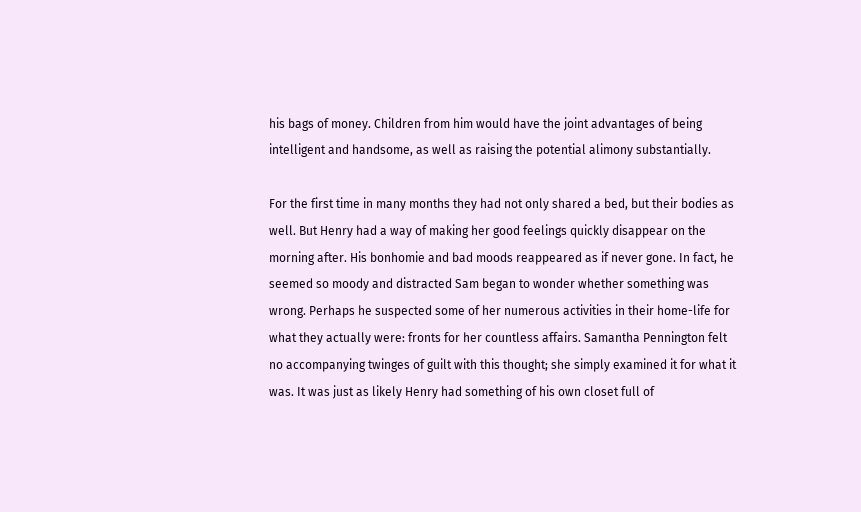his bags of money. Children from him would have the joint advantages of being intelligent and handsome, as well as raising the potential alimony substantially.

For the first time in many months they had not only shared a bed, but their bodies as well. But Henry had a way of making her good feelings quickly disappear on the morning after. His bonhomie and bad moods reappeared as if never gone. In fact, he seemed so moody and distracted Sam began to wonder whether something was wrong. Perhaps he suspected some of her numerous activities in their home-life for what they actually were: fronts for her countless affairs. Samantha Pennington felt no accompanying twinges of guilt with this thought; she simply examined it for what it was. It was just as likely Henry had something of his own closet full of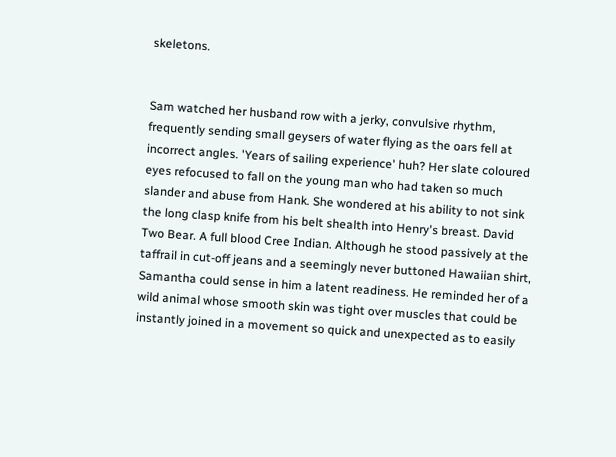skeletons.


Sam watched her husband row with a jerky, convulsive rhythm, frequently sending small geysers of water flying as the oars fell at incorrect angles. 'Years of sailing experience' huh? Her slate coloured eyes refocused to fall on the young man who had taken so much slander and abuse from Hank. She wondered at his ability to not sink the long clasp knife from his belt shealth into Henry's breast. David Two Bear. A full blood Cree Indian. Although he stood passively at the taffrail in cut-off jeans and a seemingly never buttoned Hawaiian shirt, Samantha could sense in him a latent readiness. He reminded her of a wild animal whose smooth skin was tight over muscles that could be instantly joined in a movement so quick and unexpected as to easily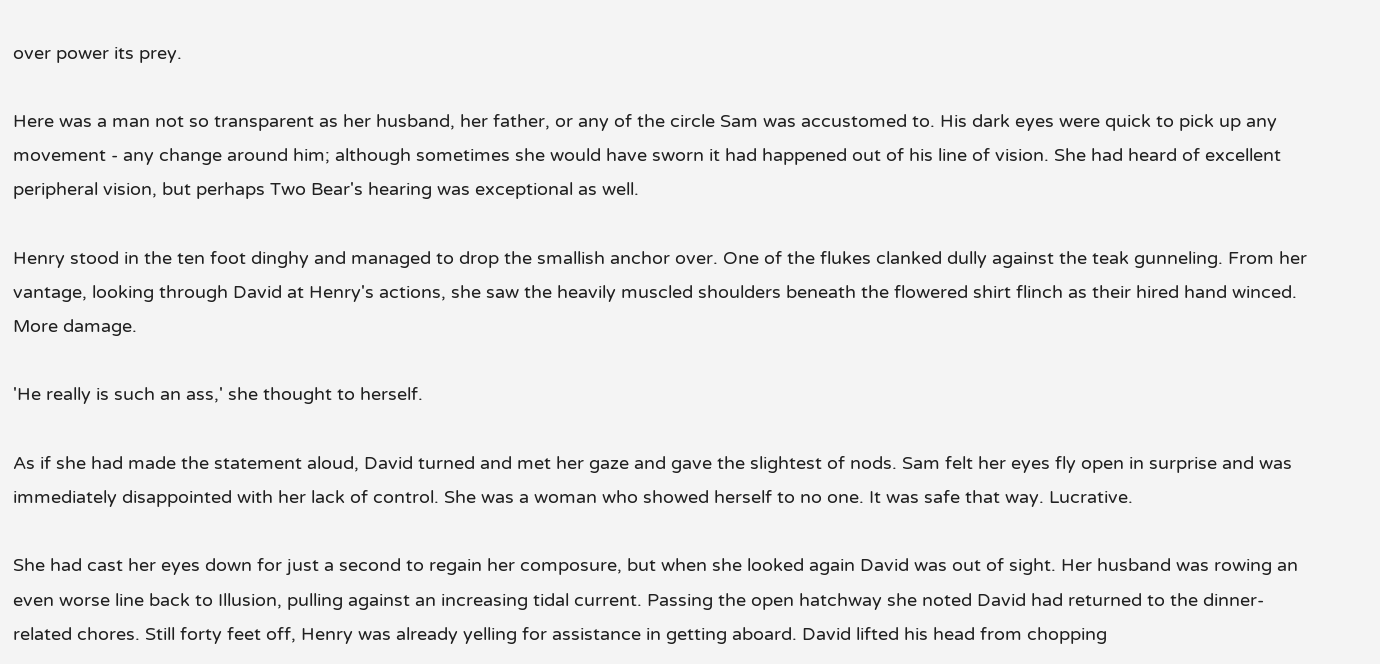over power its prey.

Here was a man not so transparent as her husband, her father, or any of the circle Sam was accustomed to. His dark eyes were quick to pick up any movement - any change around him; although sometimes she would have sworn it had happened out of his line of vision. She had heard of excellent peripheral vision, but perhaps Two Bear's hearing was exceptional as well.

Henry stood in the ten foot dinghy and managed to drop the smallish anchor over. One of the flukes clanked dully against the teak gunneling. From her vantage, looking through David at Henry's actions, she saw the heavily muscled shoulders beneath the flowered shirt flinch as their hired hand winced. More damage.

'He really is such an ass,' she thought to herself.

As if she had made the statement aloud, David turned and met her gaze and gave the slightest of nods. Sam felt her eyes fly open in surprise and was immediately disappointed with her lack of control. She was a woman who showed herself to no one. It was safe that way. Lucrative.

She had cast her eyes down for just a second to regain her composure, but when she looked again David was out of sight. Her husband was rowing an even worse line back to Illusion, pulling against an increasing tidal current. Passing the open hatchway she noted David had returned to the dinner-related chores. Still forty feet off, Henry was already yelling for assistance in getting aboard. David lifted his head from chopping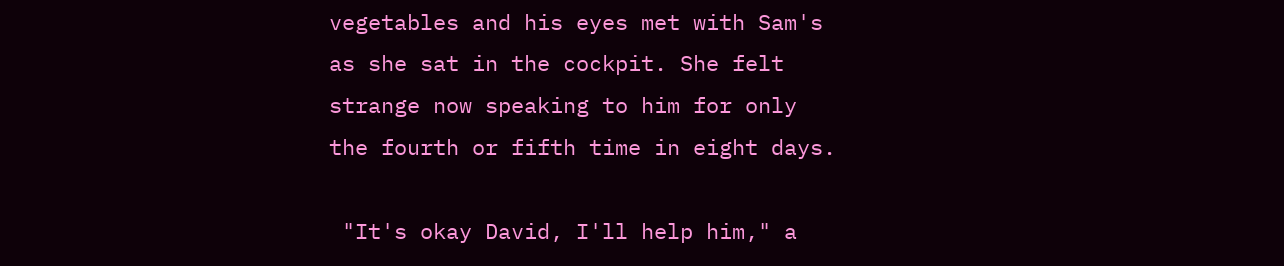vegetables and his eyes met with Sam's as she sat in the cockpit. She felt strange now speaking to him for only the fourth or fifth time in eight days.

 "It's okay David, I'll help him," a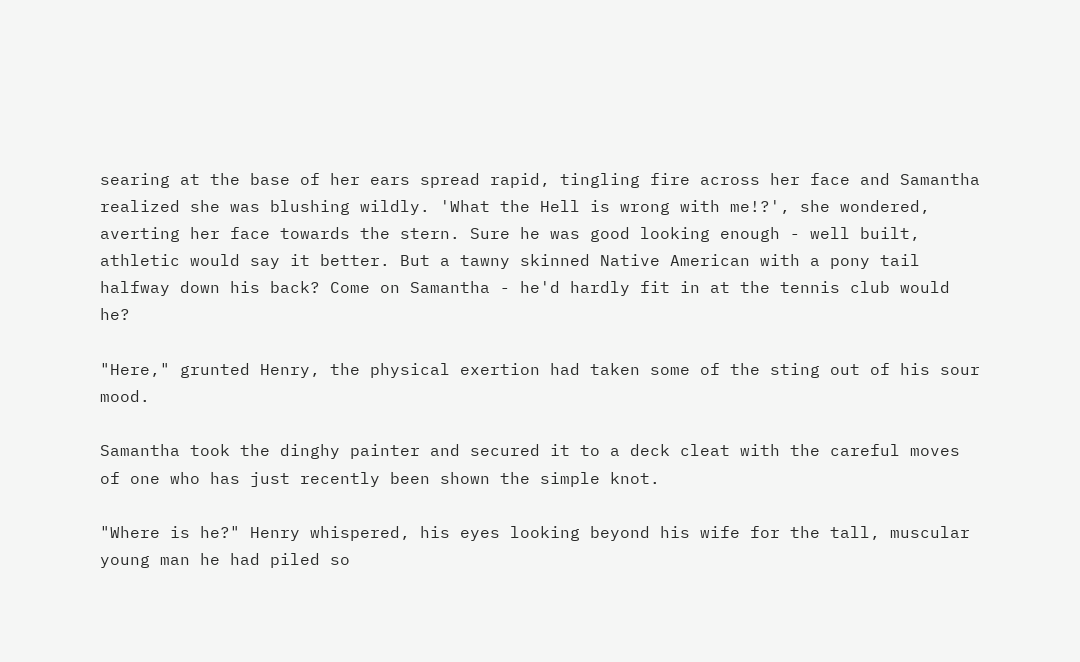searing at the base of her ears spread rapid, tingling fire across her face and Samantha realized she was blushing wildly. 'What the Hell is wrong with me!?', she wondered, averting her face towards the stern. Sure he was good looking enough - well built, athletic would say it better. But a tawny skinned Native American with a pony tail halfway down his back? Come on Samantha - he'd hardly fit in at the tennis club would he?

"Here," grunted Henry, the physical exertion had taken some of the sting out of his sour mood.

Samantha took the dinghy painter and secured it to a deck cleat with the careful moves of one who has just recently been shown the simple knot.

"Where is he?" Henry whispered, his eyes looking beyond his wife for the tall, muscular young man he had piled so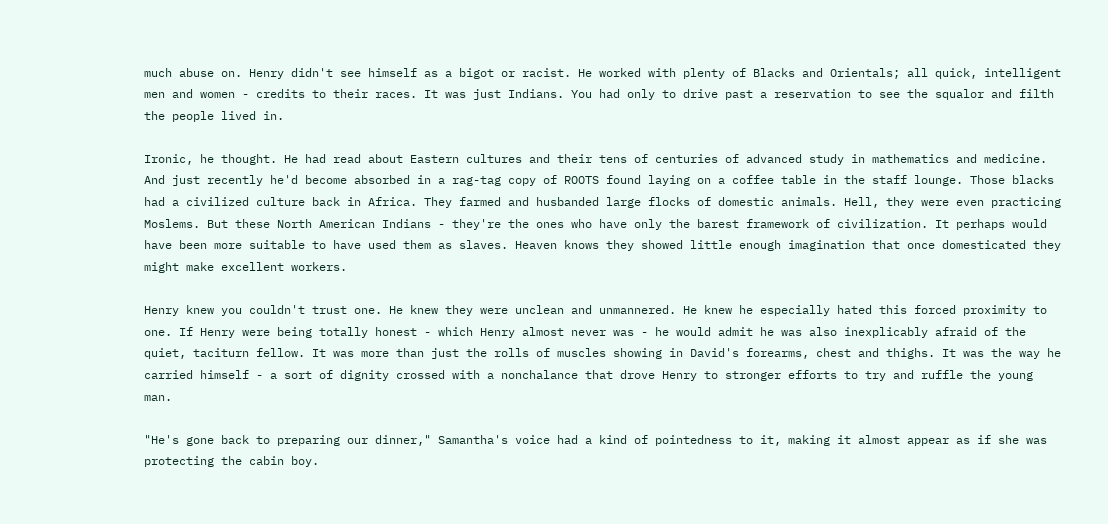much abuse on. Henry didn't see himself as a bigot or racist. He worked with plenty of Blacks and Orientals; all quick, intelligent men and women - credits to their races. It was just Indians. You had only to drive past a reservation to see the squalor and filth the people lived in.

Ironic, he thought. He had read about Eastern cultures and their tens of centuries of advanced study in mathematics and medicine. And just recently he'd become absorbed in a rag-tag copy of ROOTS found laying on a coffee table in the staff lounge. Those blacks had a civilized culture back in Africa. They farmed and husbanded large flocks of domestic animals. Hell, they were even practicing Moslems. But these North American Indians - they're the ones who have only the barest framework of civilization. It perhaps would have been more suitable to have used them as slaves. Heaven knows they showed little enough imagination that once domesticated they might make excellent workers.

Henry knew you couldn't trust one. He knew they were unclean and unmannered. He knew he especially hated this forced proximity to one. If Henry were being totally honest - which Henry almost never was - he would admit he was also inexplicably afraid of the quiet, taciturn fellow. It was more than just the rolls of muscles showing in David's forearms, chest and thighs. It was the way he carried himself - a sort of dignity crossed with a nonchalance that drove Henry to stronger efforts to try and ruffle the young man.

"He's gone back to preparing our dinner," Samantha's voice had a kind of pointedness to it, making it almost appear as if she was protecting the cabin boy.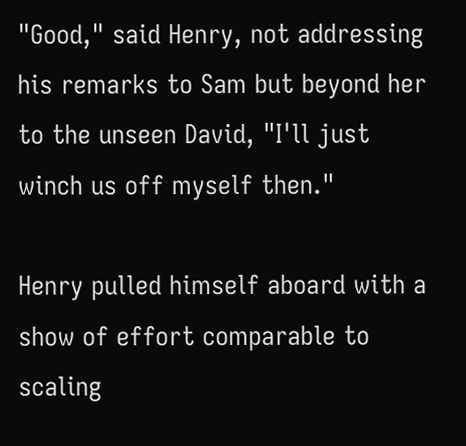"Good," said Henry, not addressing his remarks to Sam but beyond her to the unseen David, "I'll just winch us off myself then."

Henry pulled himself aboard with a show of effort comparable to scaling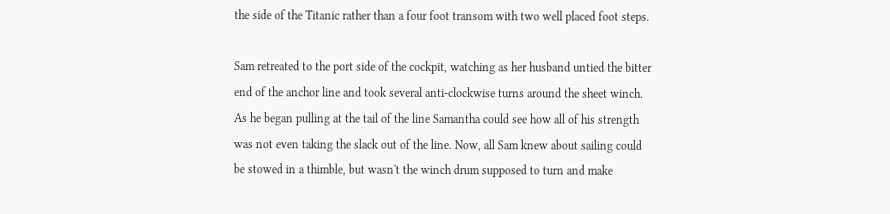the side of the Titanic rather than a four foot transom with two well placed foot steps.

Sam retreated to the port side of the cockpit, watching as her husband untied the bitter end of the anchor line and took several anti-clockwise turns around the sheet winch. As he began pulling at the tail of the line Samantha could see how all of his strength was not even taking the slack out of the line. Now, all Sam knew about sailing could be stowed in a thimble, but wasn't the winch drum supposed to turn and make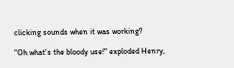clicking sounds when it was working?

"Oh what's the bloody use!" exploded Henry,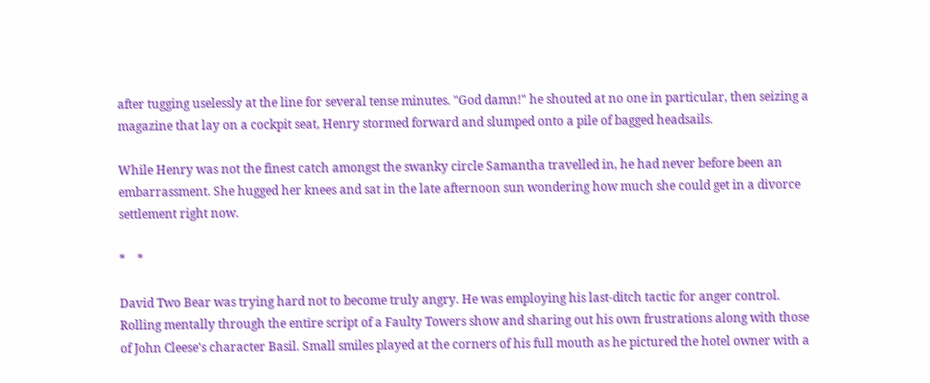after tugging uselessly at the line for several tense minutes. "God damn!" he shouted at no one in particular, then seizing a magazine that lay on a cockpit seat, Henry stormed forward and slumped onto a pile of bagged headsails.

While Henry was not the finest catch amongst the swanky circle Samantha travelled in, he had never before been an embarrassment. She hugged her knees and sat in the late afternoon sun wondering how much she could get in a divorce settlement right now.

*    *

David Two Bear was trying hard not to become truly angry. He was employing his last-ditch tactic for anger control. Rolling mentally through the entire script of a Faulty Towers show and sharing out his own frustrations along with those of John Cleese's character Basil. Small smiles played at the corners of his full mouth as he pictured the hotel owner with a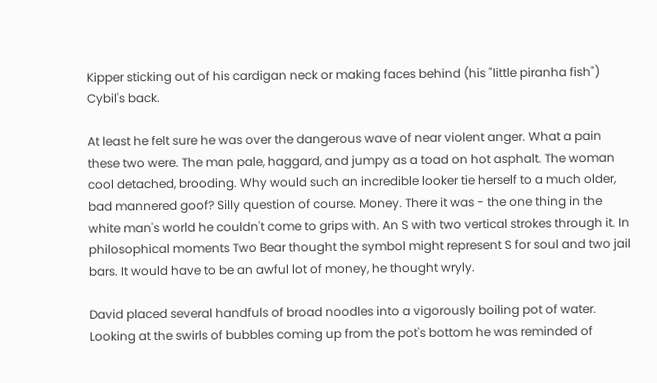Kipper sticking out of his cardigan neck or making faces behind (his "little piranha fish") Cybil's back.

At least he felt sure he was over the dangerous wave of near violent anger. What a pain these two were. The man pale, haggard, and jumpy as a toad on hot asphalt. The woman cool detached, brooding. Why would such an incredible looker tie herself to a much older, bad mannered goof? Silly question of course. Money. There it was - the one thing in the white man's world he couldn't come to grips with. An S with two vertical strokes through it. In philosophical moments Two Bear thought the symbol might represent S for soul and two jail bars. It would have to be an awful lot of money, he thought wryly.

David placed several handfuls of broad noodles into a vigorously boiling pot of water. Looking at the swirls of bubbles coming up from the pot's bottom he was reminded of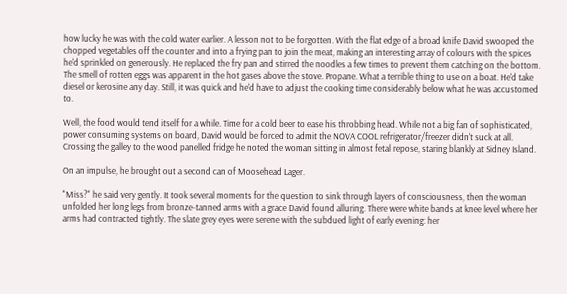how lucky he was with the cold water earlier. A lesson not to be forgotten. With the flat edge of a broad knife David swooped the chopped vegetables off the counter and into a frying pan to join the meat, making an interesting array of colours with the spices he'd sprinkled on generously. He replaced the fry pan and stirred the noodles a few times to prevent them catching on the bottom. The smell of rotten eggs was apparent in the hot gases above the stove. Propane. What a terrible thing to use on a boat. He'd take diesel or kerosine any day. Still, it was quick and he'd have to adjust the cooking time considerably below what he was accustomed to.

Well, the food would tend itself for a while. Time for a cold beer to ease his throbbing head. While not a big fan of sophisticated, power consuming systems on board, David would be forced to admit the NOVA COOL refrigerator/freezer didn't suck at all. Crossing the galley to the wood panelled fridge he noted the woman sitting in almost fetal repose, staring blankly at Sidney Island.

On an impulse, he brought out a second can of Moosehead Lager.

"Miss?" he said very gently. It took several moments for the question to sink through layers of consciousness, then the woman unfolded her long legs from bronze-tanned arms with a grace David found alluring. There were white bands at knee level where her arms had contracted tightly. The slate grey eyes were serene with the subdued light of early evening: her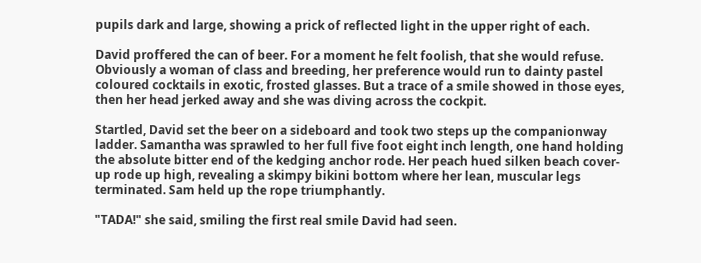pupils dark and large, showing a prick of reflected light in the upper right of each.

David proffered the can of beer. For a moment he felt foolish, that she would refuse. Obviously a woman of class and breeding, her preference would run to dainty pastel coloured cocktails in exotic, frosted glasses. But a trace of a smile showed in those eyes, then her head jerked away and she was diving across the cockpit.

Startled, David set the beer on a sideboard and took two steps up the companionway ladder. Samantha was sprawled to her full five foot eight inch length, one hand holding the absolute bitter end of the kedging anchor rode. Her peach hued silken beach cover-up rode up high, revealing a skimpy bikini bottom where her lean, muscular legs terminated. Sam held up the rope triumphantly.

"TADA!" she said, smiling the first real smile David had seen.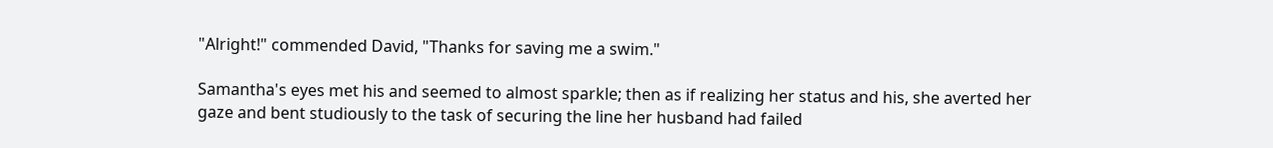"Alright!" commended David, "Thanks for saving me a swim."

Samantha's eyes met his and seemed to almost sparkle; then as if realizing her status and his, she averted her gaze and bent studiously to the task of securing the line her husband had failed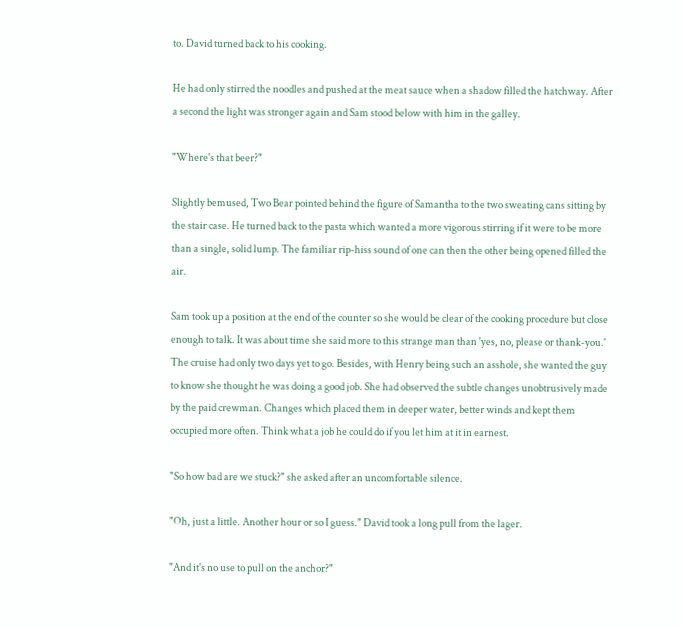to. David turned back to his cooking.

He had only stirred the noodles and pushed at the meat sauce when a shadow filled the hatchway. After a second the light was stronger again and Sam stood below with him in the galley.

"Where's that beer?"

Slightly bemused, Two Bear pointed behind the figure of Samantha to the two sweating cans sitting by the stair case. He turned back to the pasta which wanted a more vigorous stirring if it were to be more than a single, solid lump. The familiar rip-hiss sound of one can then the other being opened filled the air.

Sam took up a position at the end of the counter so she would be clear of the cooking procedure but close enough to talk. It was about time she said more to this strange man than 'yes, no, please or thank-you.' The cruise had only two days yet to go. Besides, with Henry being such an asshole, she wanted the guy to know she thought he was doing a good job. She had observed the subtle changes unobtrusively made by the paid crewman. Changes which placed them in deeper water, better winds and kept them occupied more often. Think what a job he could do if you let him at it in earnest.

"So how bad are we stuck?" she asked after an uncomfortable silence.

"Oh, just a little. Another hour or so I guess." David took a long pull from the lager.

"And it's no use to pull on the anchor?"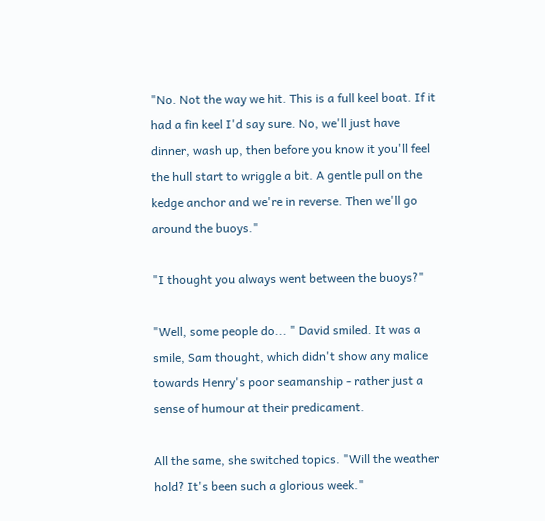"No. Not the way we hit. This is a full keel boat. If it had a fin keel I'd say sure. No, we'll just have dinner, wash up, then before you know it you'll feel the hull start to wriggle a bit. A gentle pull on the kedge anchor and we're in reverse. Then we'll go around the buoys."

"I thought you always went between the buoys?"

"Well, some people do... " David smiled. It was a smile, Sam thought, which didn't show any malice towards Henry's poor seamanship - rather just a sense of humour at their predicament.

All the same, she switched topics. "Will the weather hold? It's been such a glorious week."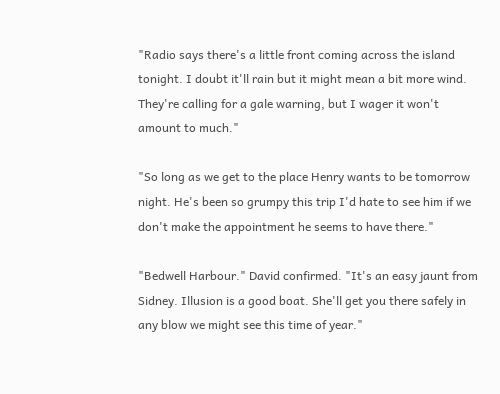"Radio says there's a little front coming across the island tonight. I doubt it'll rain but it might mean a bit more wind. They're calling for a gale warning, but I wager it won't amount to much."

"So long as we get to the place Henry wants to be tomorrow night. He's been so grumpy this trip I'd hate to see him if we don't make the appointment he seems to have there."

"Bedwell Harbour." David confirmed. "It's an easy jaunt from Sidney. Illusion is a good boat. She'll get you there safely in any blow we might see this time of year."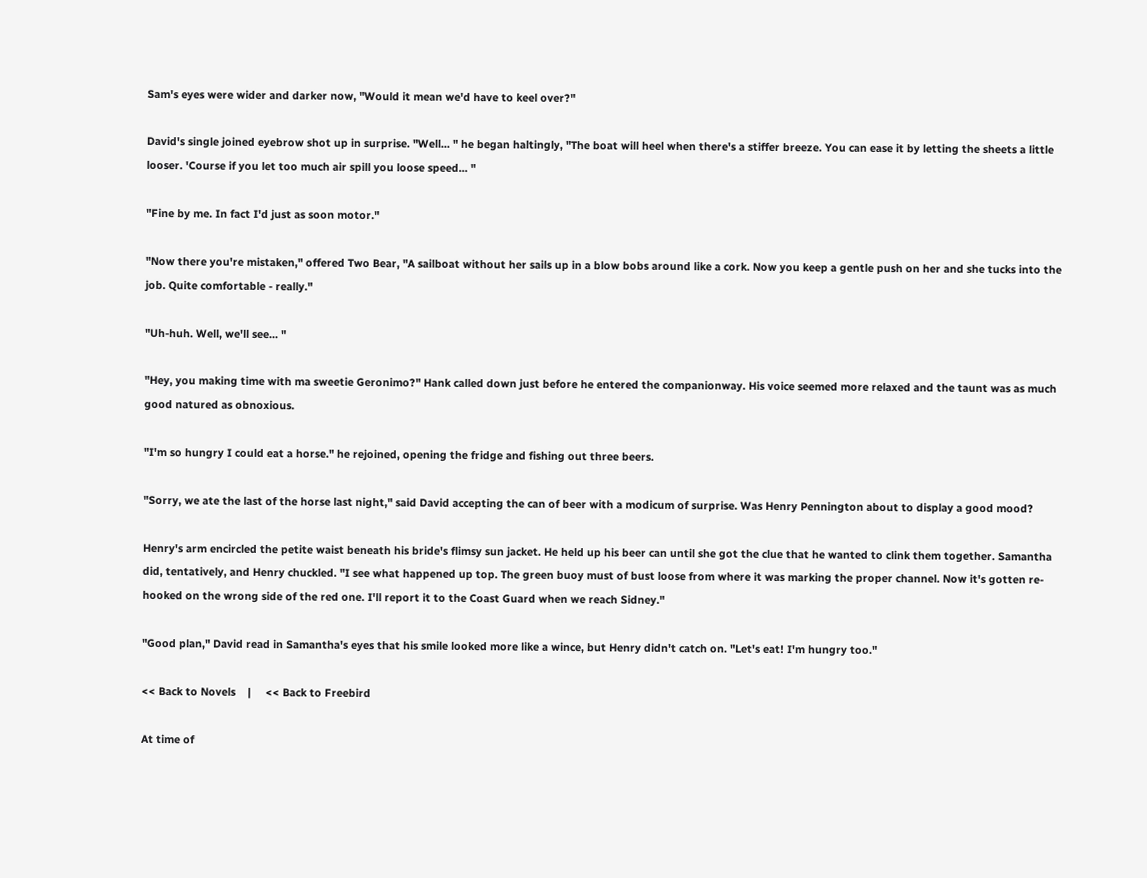Sam's eyes were wider and darker now, "Would it mean we'd have to keel over?"

David's single joined eyebrow shot up in surprise. "Well... " he began haltingly, "The boat will heel when there's a stiffer breeze. You can ease it by letting the sheets a little looser. 'Course if you let too much air spill you loose speed... "

"Fine by me. In fact I'd just as soon motor."

"Now there you're mistaken," offered Two Bear, "A sailboat without her sails up in a blow bobs around like a cork. Now you keep a gentle push on her and she tucks into the job. Quite comfortable - really."

"Uh-huh. Well, we'll see... "

"Hey, you making time with ma sweetie Geronimo?" Hank called down just before he entered the companionway. His voice seemed more relaxed and the taunt was as much good natured as obnoxious.

"I'm so hungry I could eat a horse." he rejoined, opening the fridge and fishing out three beers.

"Sorry, we ate the last of the horse last night," said David accepting the can of beer with a modicum of surprise. Was Henry Pennington about to display a good mood?

Henry's arm encircled the petite waist beneath his bride's flimsy sun jacket. He held up his beer can until she got the clue that he wanted to clink them together. Samantha did, tentatively, and Henry chuckled. "I see what happened up top. The green buoy must of bust loose from where it was marking the proper channel. Now it's gotten re-hooked on the wrong side of the red one. I'll report it to the Coast Guard when we reach Sidney."

"Good plan," David read in Samantha's eyes that his smile looked more like a wince, but Henry didn't catch on. "Let's eat! I'm hungry too."

<< Back to Novels    |     << Back to Freebird

At time of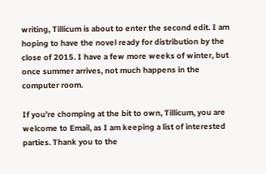writing, Tillicum is about to enter the second edit. I am hoping to have the novel ready for distribution by the close of 2015. I have a few more weeks of winter, but once summer arrives, not much happens in the computer room.

If you’re chomping at the bit to own, Tillicum, you are welcome to Email, as I am keeping a list of interested parties. Thank you to the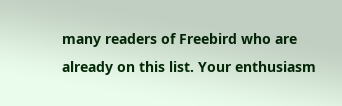many readers of Freebird who are already on this list. Your enthusiasm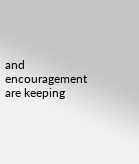and encouragement are keeping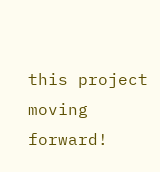this project moving forward!